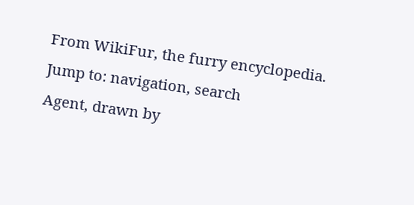From WikiFur, the furry encyclopedia.
Jump to: navigation, search
Agent, drawn by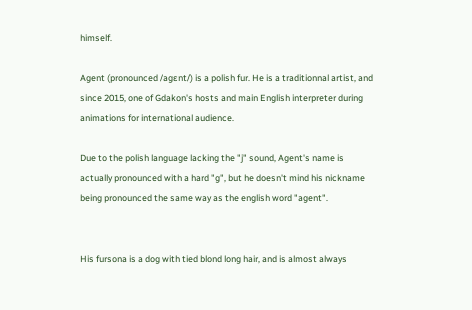himself.

Agent (pronounced /agɛnt/) is a polish fur. He is a traditionnal artist, and since 2015, one of Gdakon's hosts and main English interpreter during animations for international audience.

Due to the polish language lacking the "j" sound, Agent's name is actually pronounced with a hard "g", but he doesn't mind his nickname being pronounced the same way as the english word "agent".


His fursona is a dog with tied blond long hair, and is almost always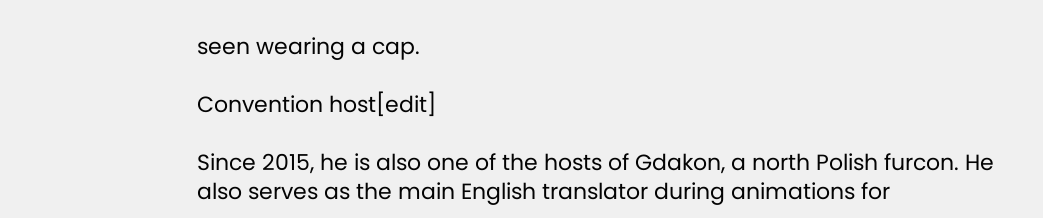seen wearing a cap.

Convention host[edit]

Since 2015, he is also one of the hosts of Gdakon, a north Polish furcon. He also serves as the main English translator during animations for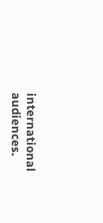international audiences.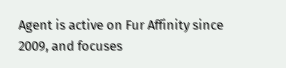Agent is active on Fur Affinity since 2009, and focuses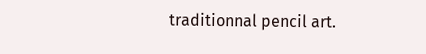traditionnal pencil art.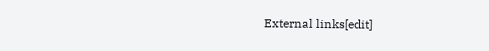External links[edit]